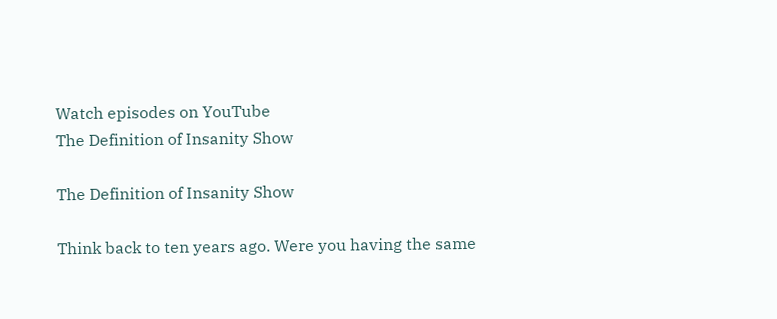Watch episodes on YouTube
The Definition of Insanity Show

The Definition of Insanity Show

Think back to ten years ago. Were you having the same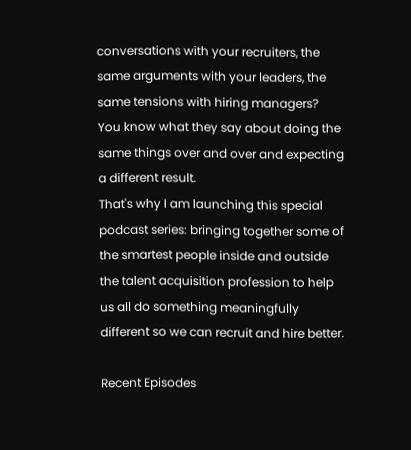conversations with your recruiters, the same arguments with your leaders, the same tensions with hiring managers?
You know what they say about doing the same things over and over and expecting a different result.
That's why I am launching this special podcast series: bringing together some of the smartest people inside and outside the talent acquisition profession to help us all do something meaningfully different so we can recruit and hire better.

Recent Episodes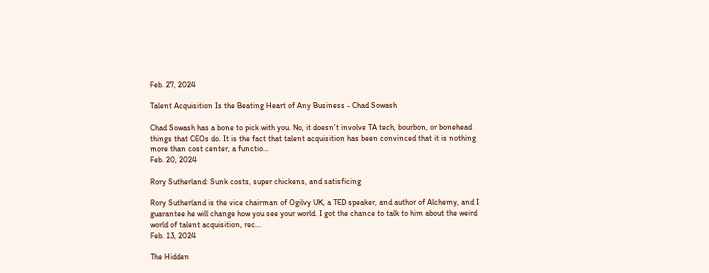Feb. 27, 2024

Talent Acquisition Is the Beating Heart of Any Business - Chad Sowash

Chad Sowash has a bone to pick with you. No, it doesn't involve TA tech, bourbon, or bonehead things that CEOs do. It is the fact that talent acquisition has been convinced that it is nothing more than cost center, a functio…
Feb. 20, 2024

Rory Sutherland: Sunk costs, super chickens, and satisficing

Rory Sutherland is the vice chairman of Ogilvy UK, a TED speaker, and author of Alchemy, and I guarantee he will change how you see your world. I got the chance to talk to him about the weird world of talent acquisition, rec…
Feb. 13, 2024

The Hidden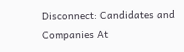Disconnect: Candidates and Companies At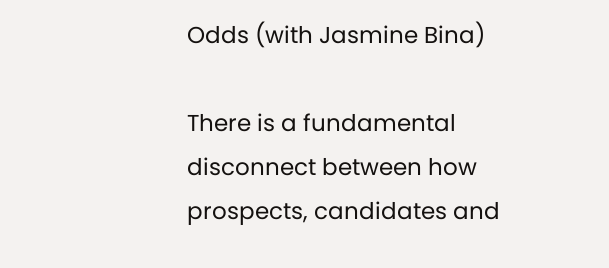Odds (with Jasmine Bina)

There is a fundamental disconnect between how prospects, candidates and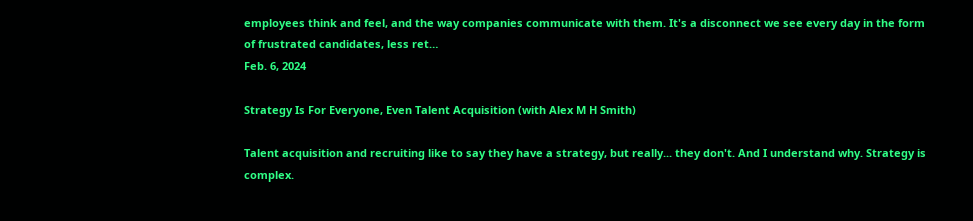employees think and feel, and the way companies communicate with them. It's a disconnect we see every day in the form of frustrated candidates, less ret…
Feb. 6, 2024

Strategy Is For Everyone, Even Talent Acquisition (with Alex M H Smith)

Talent acquisition and recruiting like to say they have a strategy, but really... they don't. And I understand why. Strategy is complex.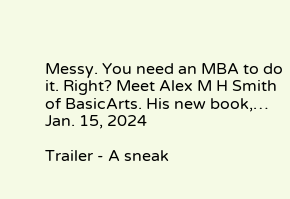Messy. You need an MBA to do it. Right? Meet Alex M H Smith of BasicArts. His new book,…
Jan. 15, 2024

Trailer - A sneak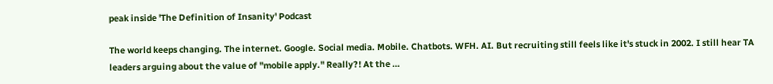peak inside 'The Definition of Insanity' Podcast

The world keeps changing. The internet. Google. Social media. Mobile. Chatbots. WFH. AI. But recruiting still feels like it's stuck in 2002. I still hear TA leaders arguing about the value of "mobile apply." Really?! At the …